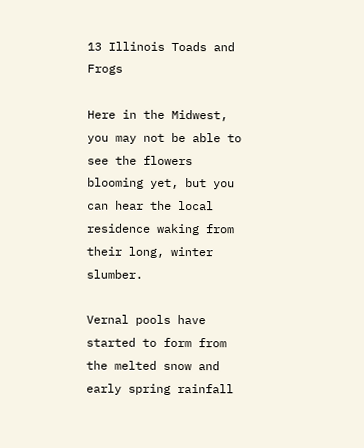13 Illinois Toads and Frogs

Here in the Midwest, you may not be able to see the flowers blooming yet, but you can hear the local residence waking from their long, winter slumber.

Vernal pools have started to form from the melted snow and early spring rainfall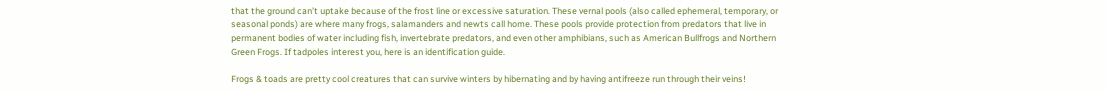that the ground can’t uptake because of the frost line or excessive saturation. These vernal pools (also called ephemeral, temporary, or seasonal ponds) are where many frogs, salamanders and newts call home. These pools provide protection from predators that live in permanent bodies of water including fish, invertebrate predators, and even other amphibians, such as American Bullfrogs and Northern Green Frogs. If tadpoles interest you, here is an identification guide.

Frogs & toads are pretty cool creatures that can survive winters by hibernating and by having antifreeze run through their veins!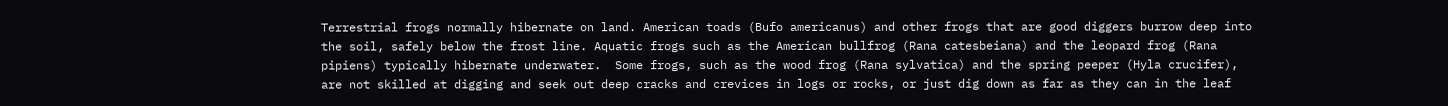Terrestrial frogs normally hibernate on land. American toads (Bufo americanus) and other frogs that are good diggers burrow deep into the soil, safely below the frost line. Aquatic frogs such as the American bullfrog (Rana catesbeiana) and the leopard frog (Rana pipiens) typically hibernate underwater.  Some frogs, such as the wood frog (Rana sylvatica) and the spring peeper (Hyla crucifer), are not skilled at digging and seek out deep cracks and crevices in logs or rocks, or just dig down as far as they can in the leaf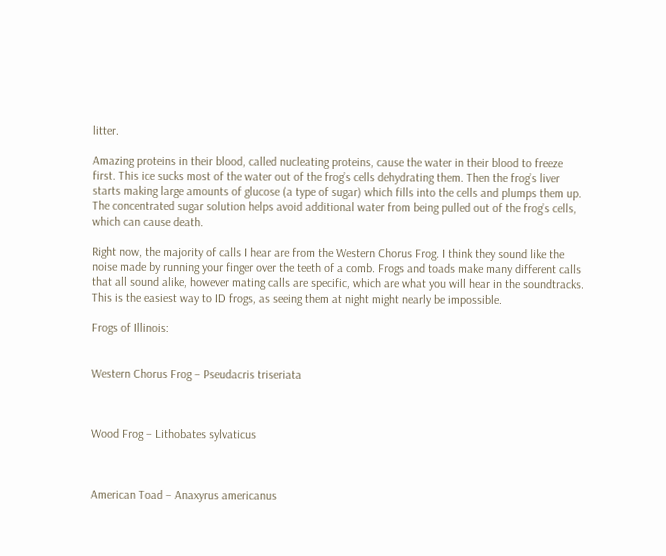litter.

Amazing proteins in their blood, called nucleating proteins, cause the water in their blood to freeze first. This ice sucks most of the water out of the frog’s cells dehydrating them. Then the frog’s liver starts making large amounts of glucose (a type of sugar) which fills into the cells and plumps them up. The concentrated sugar solution helps avoid additional water from being pulled out of the frog’s cells, which can cause death.

Right now, the majority of calls I hear are from the Western Chorus Frog. I think they sound like the noise made by running your finger over the teeth of a comb. Frogs and toads make many different calls that all sound alike, however mating calls are specific, which are what you will hear in the soundtracks. This is the easiest way to ID frogs, as seeing them at night might nearly be impossible.

Frogs of Illinois:


Western Chorus Frog – Pseudacris triseriata



Wood Frog – Lithobates sylvaticus



American Toad – Anaxyrus americanus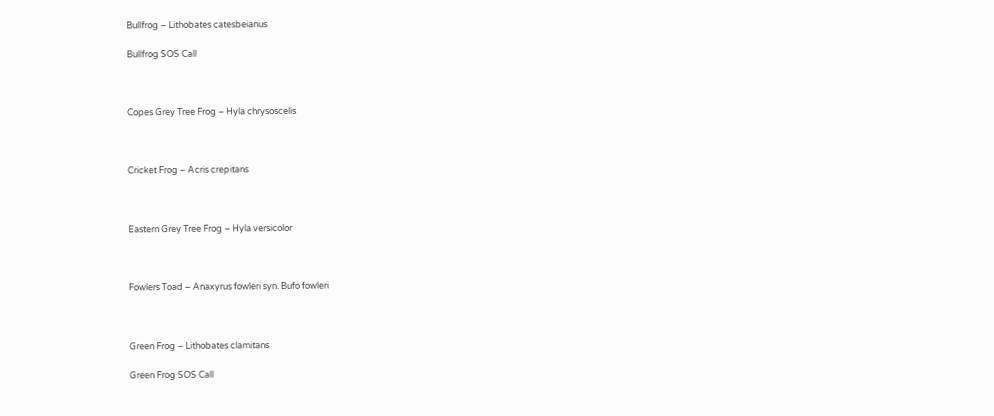Bullfrog – Lithobates catesbeianus

Bullfrog SOS Call



Copes Grey Tree Frog – Hyla chrysoscelis



Cricket Frog – Acris crepitans



Eastern Grey Tree Frog – Hyla versicolor



Fowlers Toad – Anaxyrus fowleri syn. Bufo fowleri



Green Frog – Lithobates clamitans

Green Frog SOS Call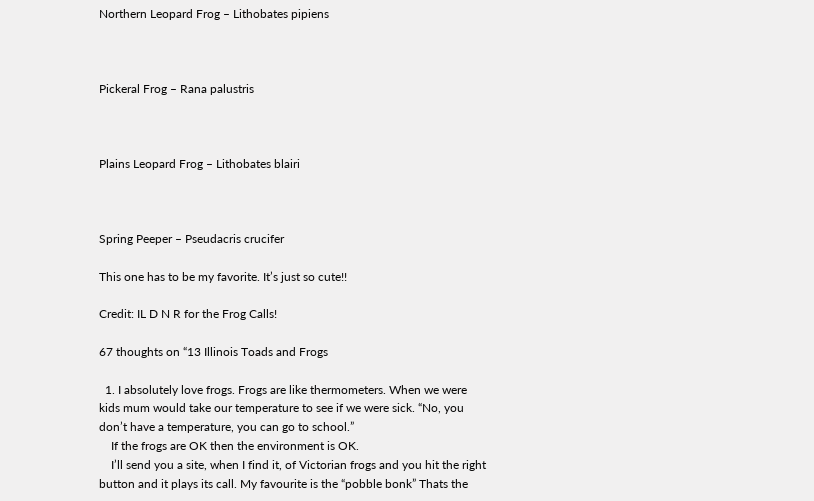Northern Leopard Frog – Lithobates pipiens



Pickeral Frog – Rana palustris



Plains Leopard Frog – Lithobates blairi



Spring Peeper – Pseudacris crucifer

This one has to be my favorite. It’s just so cute!!

Credit: IL D N R for the Frog Calls!

67 thoughts on “13 Illinois Toads and Frogs

  1. I absolutely love frogs. Frogs are like thermometers. When we were kids mum would take our temperature to see if we were sick. “No, you don’t have a temperature, you can go to school.”
    If the frogs are OK then the environment is OK.
    I’ll send you a site, when I find it, of Victorian frogs and you hit the right button and it plays its call. My favourite is the “pobble bonk” Thats the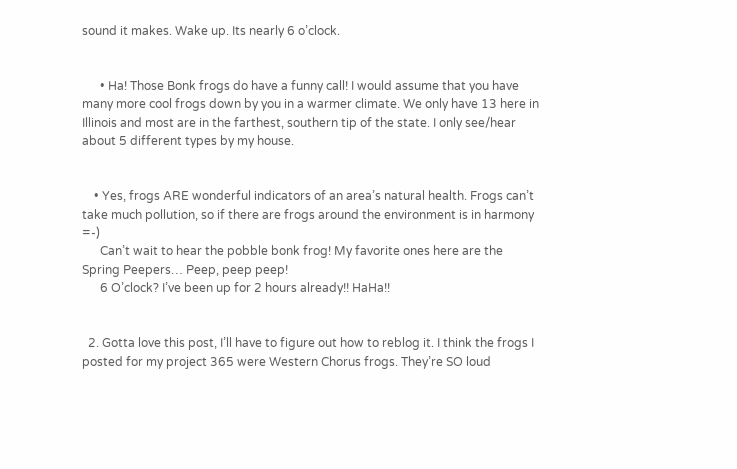sound it makes. Wake up. Its nearly 6 o’clock.


      • Ha! Those Bonk frogs do have a funny call! I would assume that you have many more cool frogs down by you in a warmer climate. We only have 13 here in Illinois and most are in the farthest, southern tip of the state. I only see/hear about 5 different types by my house.


    • Yes, frogs ARE wonderful indicators of an area’s natural health. Frogs can’t take much pollution, so if there are frogs around the environment is in harmony =-)
      Can’t wait to hear the pobble bonk frog! My favorite ones here are the Spring Peepers… Peep, peep peep!
      6 O’clock? I’ve been up for 2 hours already!! HaHa!!


  2. Gotta love this post, I’ll have to figure out how to reblog it. I think the frogs I posted for my project 365 were Western Chorus frogs. They’re SO loud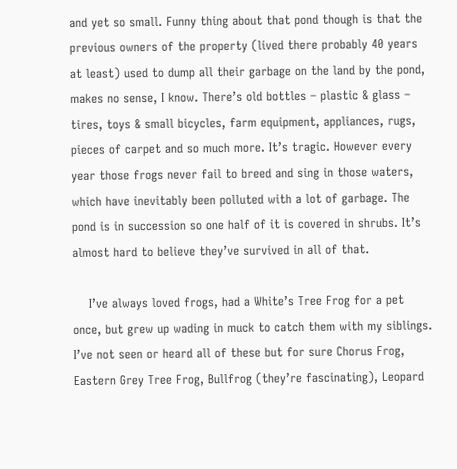and yet so small. Funny thing about that pond though is that the previous owners of the property (lived there probably 40 years at least) used to dump all their garbage on the land by the pond, makes no sense, I know. There’s old bottles – plastic & glass – tires, toys & small bicycles, farm equipment, appliances, rugs, pieces of carpet and so much more. It’s tragic. However every year those frogs never fail to breed and sing in those waters, which have inevitably been polluted with a lot of garbage. The pond is in succession so one half of it is covered in shrubs. It’s almost hard to believe they’ve survived in all of that.

    I’ve always loved frogs, had a White’s Tree Frog for a pet once, but grew up wading in muck to catch them with my siblings. I’ve not seen or heard all of these but for sure Chorus Frog, Eastern Grey Tree Frog, Bullfrog (they’re fascinating), Leopard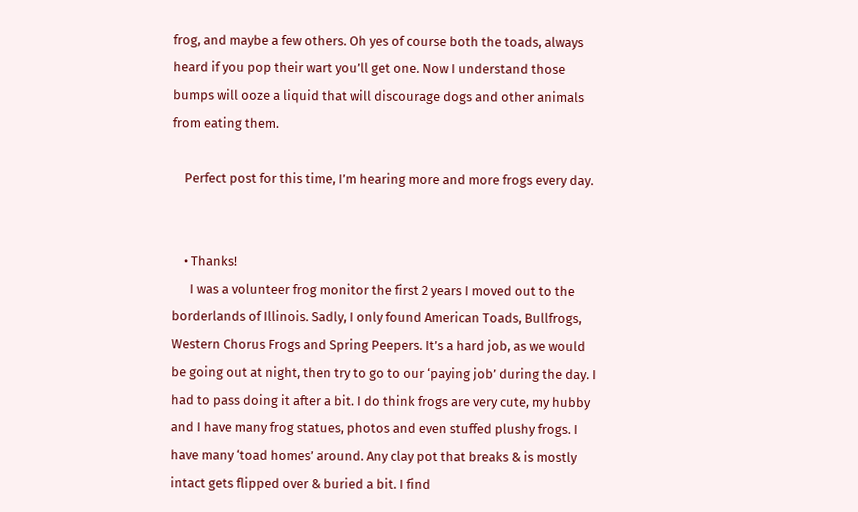frog, and maybe a few others. Oh yes of course both the toads, always heard if you pop their wart you’ll get one. Now I understand those bumps will ooze a liquid that will discourage dogs and other animals from eating them.

    Perfect post for this time, I’m hearing more and more frogs every day.


    • Thanks!
      I was a volunteer frog monitor the first 2 years I moved out to the borderlands of Illinois. Sadly, I only found American Toads, Bullfrogs, Western Chorus Frogs and Spring Peepers. It’s a hard job, as we would be going out at night, then try to go to our ‘paying job’ during the day. I had to pass doing it after a bit. I do think frogs are very cute, my hubby and I have many frog statues, photos and even stuffed plushy frogs. I have many ‘toad homes’ around. Any clay pot that breaks & is mostly intact gets flipped over & buried a bit. I find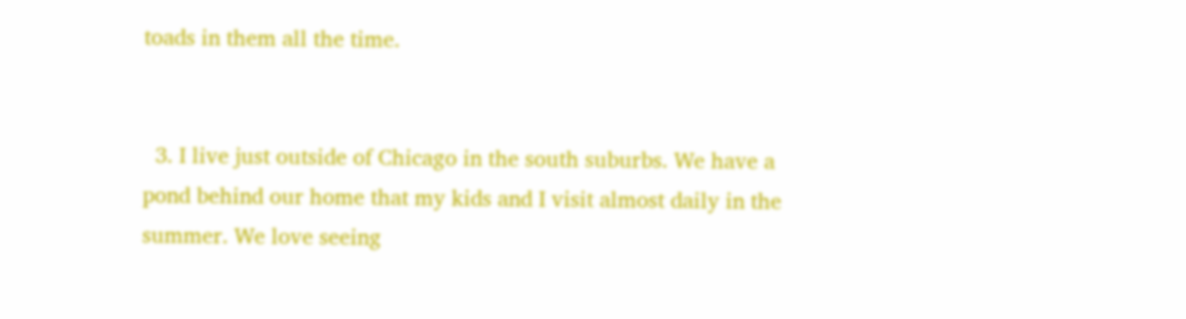toads in them all the time.


  3. I live just outside of Chicago in the south suburbs. We have a pond behind our home that my kids and I visit almost daily in the summer. We love seeing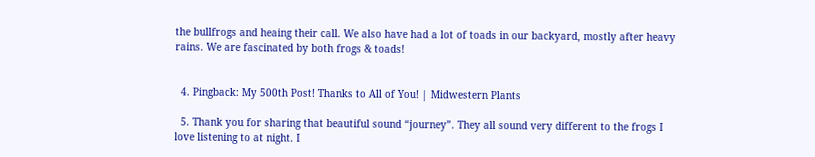the bullfrogs and heaing their call. We also have had a lot of toads in our backyard, mostly after heavy rains. We are fascinated by both frogs & toads!


  4. Pingback: My 500th Post! Thanks to All of You! | Midwestern Plants

  5. Thank you for sharing that beautiful sound “journey”. They all sound very different to the frogs I love listening to at night. I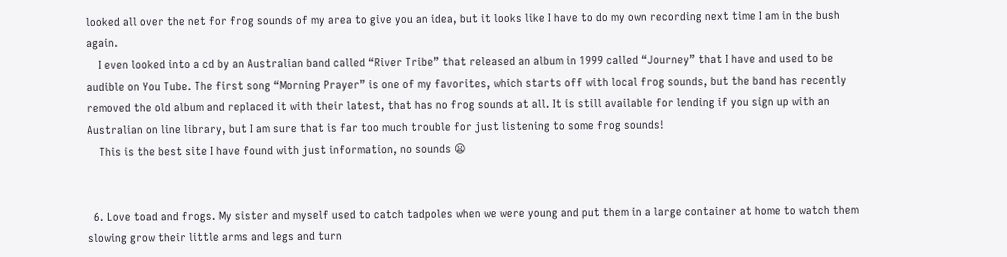looked all over the net for frog sounds of my area to give you an idea, but it looks like I have to do my own recording next time I am in the bush again.
    I even looked into a cd by an Australian band called “River Tribe” that released an album in 1999 called “Journey” that I have and used to be audible on You Tube. The first song “Morning Prayer” is one of my favorites, which starts off with local frog sounds, but the band has recently removed the old album and replaced it with their latest, that has no frog sounds at all. It is still available for lending if you sign up with an Australian on line library, but I am sure that is far too much trouble for just listening to some frog sounds!
    This is the best site I have found with just information, no sounds 😦


  6. Love toad and frogs. My sister and myself used to catch tadpoles when we were young and put them in a large container at home to watch them slowing grow their little arms and legs and turn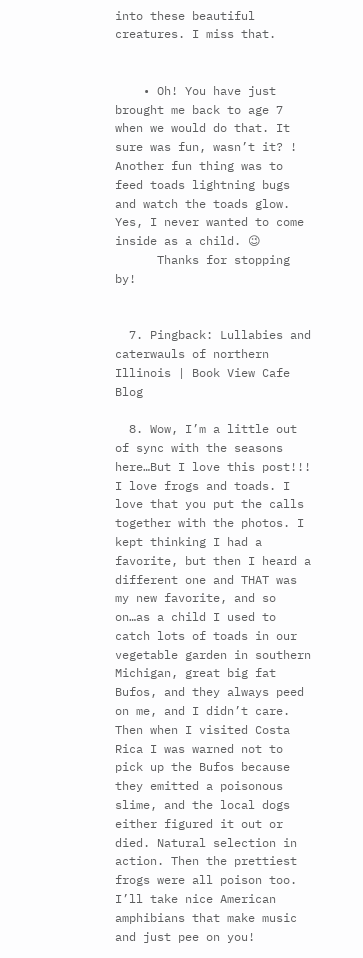into these beautiful creatures. I miss that.


    • Oh! You have just brought me back to age 7 when we would do that. It sure was fun, wasn’t it? ! Another fun thing was to feed toads lightning bugs and watch the toads glow. Yes, I never wanted to come inside as a child. 😉
      Thanks for stopping by!


  7. Pingback: Lullabies and caterwauls of northern Illinois | Book View Cafe Blog

  8. Wow, I’m a little out of sync with the seasons here…But I love this post!!! I love frogs and toads. I love that you put the calls together with the photos. I kept thinking I had a favorite, but then I heard a different one and THAT was my new favorite, and so on…as a child I used to catch lots of toads in our vegetable garden in southern Michigan, great big fat Bufos, and they always peed on me, and I didn’t care. Then when I visited Costa Rica I was warned not to pick up the Bufos because they emitted a poisonous slime, and the local dogs either figured it out or died. Natural selection in action. Then the prettiest frogs were all poison too. I’ll take nice American amphibians that make music and just pee on you!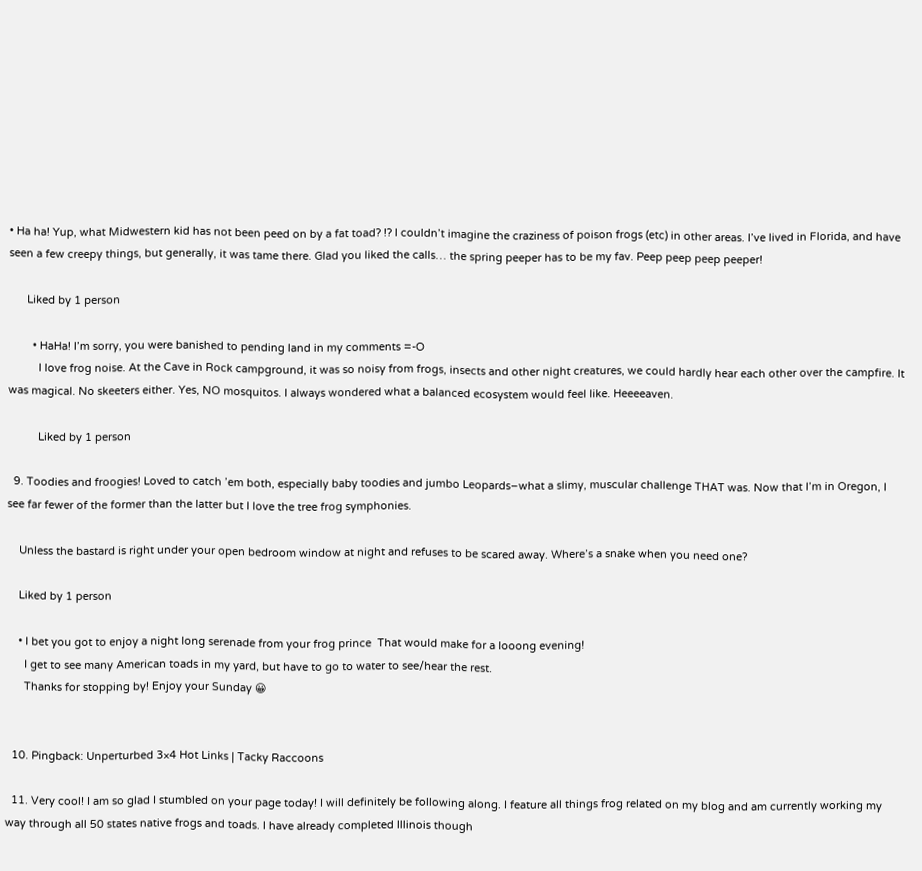• Ha ha! Yup, what Midwestern kid has not been peed on by a fat toad? !? I couldn’t imagine the craziness of poison frogs (etc) in other areas. I’ve lived in Florida, and have seen a few creepy things, but generally, it was tame there. Glad you liked the calls… the spring peeper has to be my fav. Peep peep peep peeper!

      Liked by 1 person

        • HaHa! I’m sorry, you were banished to pending land in my comments =-O
          I love frog noise. At the Cave in Rock campground, it was so noisy from frogs, insects and other night creatures, we could hardly hear each other over the campfire. It was magical. No skeeters either. Yes, NO mosquitos. I always wondered what a balanced ecosystem would feel like. Heeeeaven.

          Liked by 1 person

  9. Toodies and froogies! Loved to catch ’em both, especially baby toodies and jumbo Leopards–what a slimy, muscular challenge THAT was. Now that I’m in Oregon, I see far fewer of the former than the latter but I love the tree frog symphonies.

    Unless the bastard is right under your open bedroom window at night and refuses to be scared away. Where’s a snake when you need one?

    Liked by 1 person

    • I bet you got to enjoy a night long serenade from your frog prince  That would make for a looong evening!
      I get to see many American toads in my yard, but have to go to water to see/hear the rest.
      Thanks for stopping by! Enjoy your Sunday 😀


  10. Pingback: Unperturbed 3×4 Hot Links | Tacky Raccoons

  11. Very cool! I am so glad I stumbled on your page today! I will definitely be following along. I feature all things frog related on my blog and am currently working my way through all 50 states native frogs and toads. I have already completed Illinois though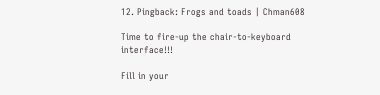12. Pingback: Frogs and toads | Chman608

Time to fire-up the chair-to-keyboard interface!!!

Fill in your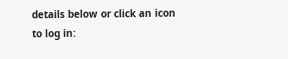details below or click an icon to log in: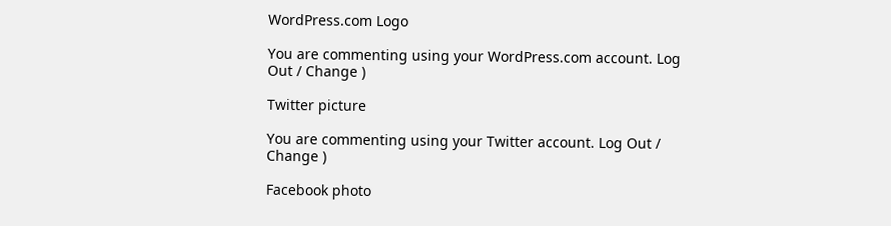WordPress.com Logo

You are commenting using your WordPress.com account. Log Out / Change )

Twitter picture

You are commenting using your Twitter account. Log Out / Change )

Facebook photo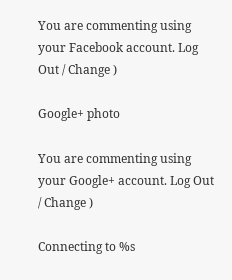You are commenting using your Facebook account. Log Out / Change )

Google+ photo

You are commenting using your Google+ account. Log Out / Change )

Connecting to %s